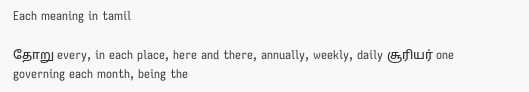Each meaning in tamil

தோறு every, in each place, here and there, annually, weekly, daily சூரியர் one governing each month, being the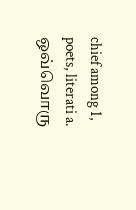chief among 1, poets, literati a. ஒவ்வொரு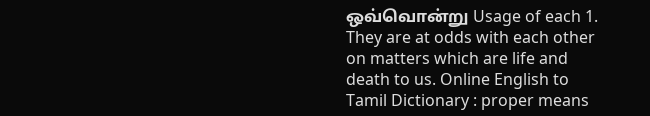ஒவ்வொன்று Usage of each 1. They are at odds with each other on matters which are life and death to us. Online English to Tamil Dictionary : proper means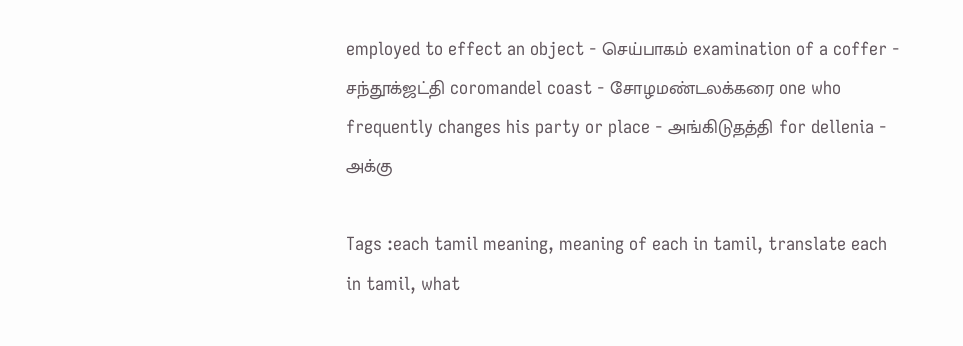employed to effect an object - செய்பாகம் examination of a coffer - சந்தூக்ஜட்தி coromandel coast - சோழமண்டலக்கரை one who frequently changes his party or place - அங்கிடுதத்தி for dellenia - அக்கு

Tags :each tamil meaning, meaning of each in tamil, translate each in tamil, what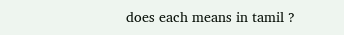does each means in tamil ?